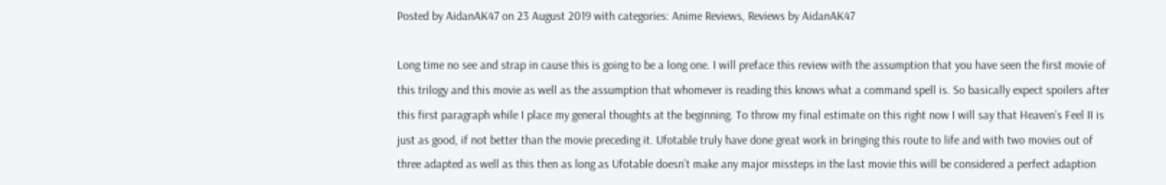Posted by AidanAK47 on 23 August 2019 with categories: Anime Reviews, Reviews by AidanAK47

Long time no see and strap in cause this is going to be a long one. I will preface this review with the assumption that you have seen the first movie of this trilogy and this movie as well as the assumption that whomever is reading this knows what a command spell is. So basically expect spoilers after this first paragraph while I place my general thoughts at the beginning. To throw my final estimate on this right now I will say that Heaven’s Feel II is just as good, if not better than the movie preceding it. Ufotable truly have done great work in bringing this route to life and with two movies out of three adapted as well as this then as long as Ufotable doesn’t make any major missteps in the last movie this will be considered a perfect adaption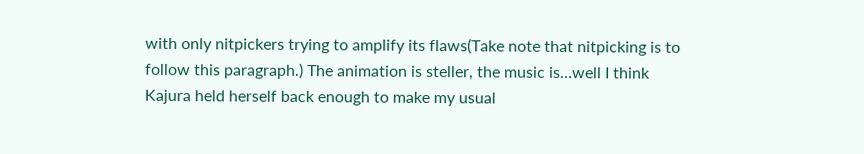with only nitpickers trying to amplify its flaws(Take note that nitpicking is to follow this paragraph.) The animation is steller, the music is…well I think Kajura held herself back enough to make my usual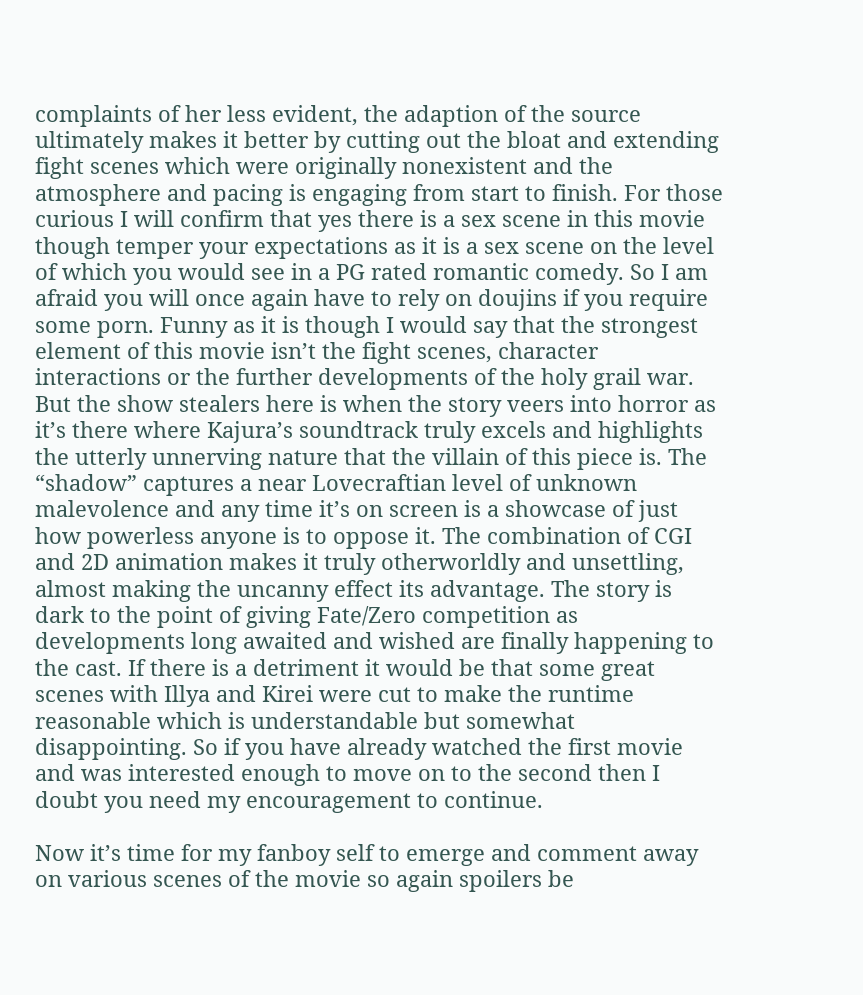complaints of her less evident, the adaption of the source ultimately makes it better by cutting out the bloat and extending fight scenes which were originally nonexistent and the atmosphere and pacing is engaging from start to finish. For those curious I will confirm that yes there is a sex scene in this movie though temper your expectations as it is a sex scene on the level of which you would see in a PG rated romantic comedy. So I am afraid you will once again have to rely on doujins if you require some porn. Funny as it is though I would say that the strongest element of this movie isn’t the fight scenes, character interactions or the further developments of the holy grail war. But the show stealers here is when the story veers into horror as it’s there where Kajura’s soundtrack truly excels and highlights the utterly unnerving nature that the villain of this piece is. The “shadow” captures a near Lovecraftian level of unknown malevolence and any time it’s on screen is a showcase of just how powerless anyone is to oppose it. The combination of CGI and 2D animation makes it truly otherworldly and unsettling, almost making the uncanny effect its advantage. The story is dark to the point of giving Fate/Zero competition as developments long awaited and wished are finally happening to the cast. If there is a detriment it would be that some great scenes with Illya and Kirei were cut to make the runtime reasonable which is understandable but somewhat disappointing. So if you have already watched the first movie and was interested enough to move on to the second then I doubt you need my encouragement to continue.

Now it’s time for my fanboy self to emerge and comment away on various scenes of the movie so again spoilers be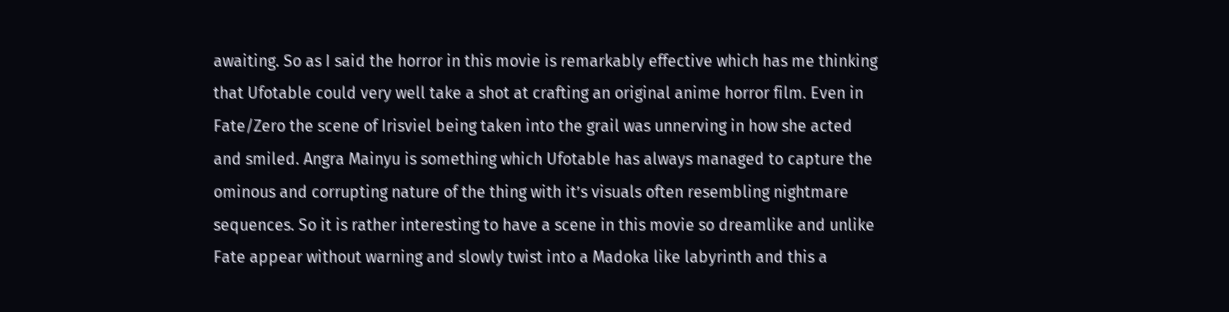awaiting. So as I said the horror in this movie is remarkably effective which has me thinking that Ufotable could very well take a shot at crafting an original anime horror film. Even in Fate/Zero the scene of Irisviel being taken into the grail was unnerving in how she acted and smiled. Angra Mainyu is something which Ufotable has always managed to capture the ominous and corrupting nature of the thing with it’s visuals often resembling nightmare sequences. So it is rather interesting to have a scene in this movie so dreamlike and unlike Fate appear without warning and slowly twist into a Madoka like labyrinth and this a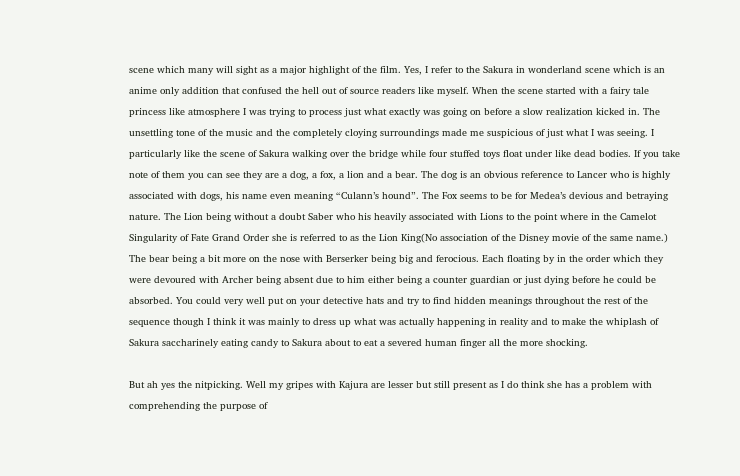scene which many will sight as a major highlight of the film. Yes, I refer to the Sakura in wonderland scene which is an anime only addition that confused the hell out of source readers like myself. When the scene started with a fairy tale princess like atmosphere I was trying to process just what exactly was going on before a slow realization kicked in. The unsettling tone of the music and the completely cloying surroundings made me suspicious of just what I was seeing. I particularly like the scene of Sakura walking over the bridge while four stuffed toys float under like dead bodies. If you take note of them you can see they are a dog, a fox, a lion and a bear. The dog is an obvious reference to Lancer who is highly associated with dogs, his name even meaning “Culann’s hound”. The Fox seems to be for Medea’s devious and betraying nature. The Lion being without a doubt Saber who his heavily associated with Lions to the point where in the Camelot Singularity of Fate Grand Order she is referred to as the Lion King(No association of the Disney movie of the same name.) The bear being a bit more on the nose with Berserker being big and ferocious. Each floating by in the order which they were devoured with Archer being absent due to him either being a counter guardian or just dying before he could be absorbed. You could very well put on your detective hats and try to find hidden meanings throughout the rest of the sequence though I think it was mainly to dress up what was actually happening in reality and to make the whiplash of Sakura saccharinely eating candy to Sakura about to eat a severed human finger all the more shocking.

But ah yes the nitpicking. Well my gripes with Kajura are lesser but still present as I do think she has a problem with comprehending the purpose of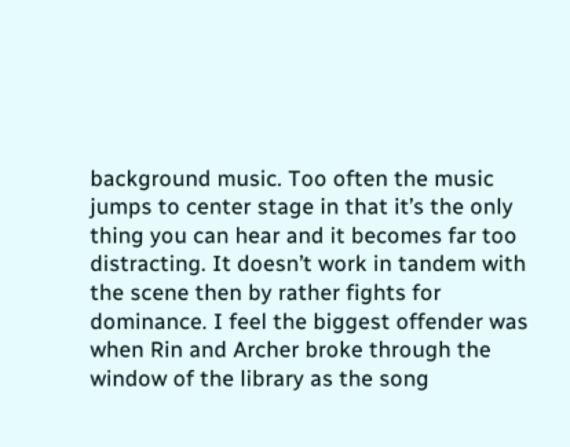background music. Too often the music jumps to center stage in that it’s the only thing you can hear and it becomes far too distracting. It doesn’t work in tandem with the scene then by rather fights for dominance. I feel the biggest offender was when Rin and Archer broke through the window of the library as the song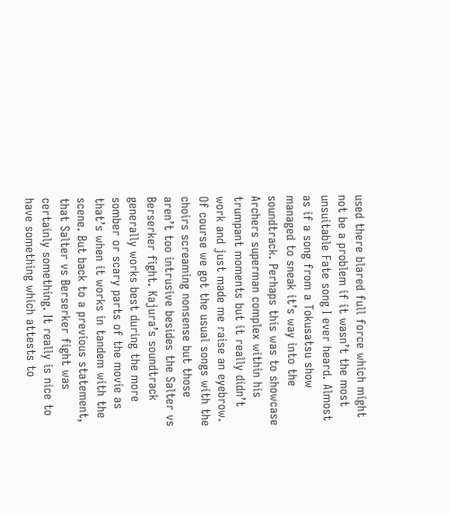used there blared full force which might not be a problem if it wasn’t the most unsuitable Fate song I ever heard. Almost as if a song from a Tokusatsu show managed to sneak it’s way into the soundtrack. Perhaps this was to showcase Archers superman complex within his trumpant moments but it really didn’t work and just made me raise an eyebrow. Of course we got the usual songs with the choirs screaming nonsense but those aren’t too intrusive besides the Salter vs Berserker fight. Kajura’s soundtrack generally works best during the more somber or scary parts of the movie as that’s when it works in tandem with the scene. But back to a previous statement, that Salter vs Berserker fight was certainly something. It really is nice to have something which attests to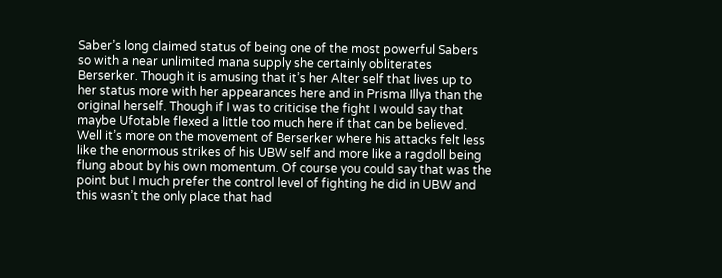Saber’s long claimed status of being one of the most powerful Sabers so with a near unlimited mana supply she certainly obliterates Berserker. Though it is amusing that it’s her Alter self that lives up to her status more with her appearances here and in Prisma Illya than the original herself. Though if I was to criticise the fight I would say that maybe Ufotable flexed a little too much here if that can be believed. Well it’s more on the movement of Berserker where his attacks felt less like the enormous strikes of his UBW self and more like a ragdoll being flung about by his own momentum. Of course you could say that was the point but I much prefer the control level of fighting he did in UBW and this wasn’t the only place that had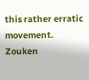this rather erratic movement. Zouken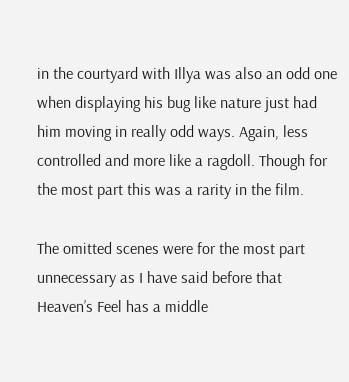in the courtyard with Illya was also an odd one when displaying his bug like nature just had him moving in really odd ways. Again, less controlled and more like a ragdoll. Though for the most part this was a rarity in the film.

The omitted scenes were for the most part unnecessary as I have said before that Heaven’s Feel has a middle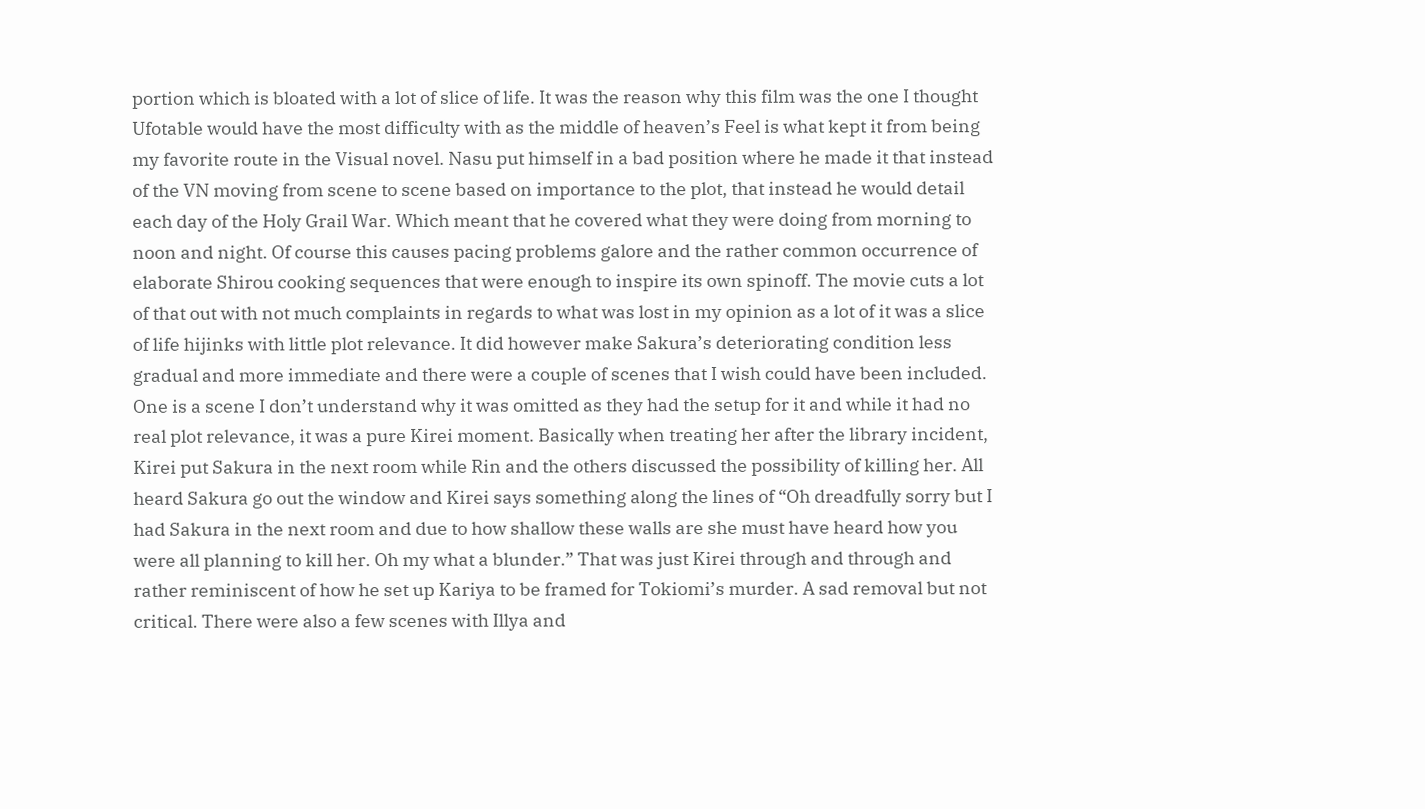portion which is bloated with a lot of slice of life. It was the reason why this film was the one I thought Ufotable would have the most difficulty with as the middle of heaven’s Feel is what kept it from being my favorite route in the Visual novel. Nasu put himself in a bad position where he made it that instead of the VN moving from scene to scene based on importance to the plot, that instead he would detail each day of the Holy Grail War. Which meant that he covered what they were doing from morning to noon and night. Of course this causes pacing problems galore and the rather common occurrence of elaborate Shirou cooking sequences that were enough to inspire its own spinoff. The movie cuts a lot of that out with not much complaints in regards to what was lost in my opinion as a lot of it was a slice of life hijinks with little plot relevance. It did however make Sakura’s deteriorating condition less gradual and more immediate and there were a couple of scenes that I wish could have been included. One is a scene I don’t understand why it was omitted as they had the setup for it and while it had no real plot relevance, it was a pure Kirei moment. Basically when treating her after the library incident, Kirei put Sakura in the next room while Rin and the others discussed the possibility of killing her. All heard Sakura go out the window and Kirei says something along the lines of “Oh dreadfully sorry but I had Sakura in the next room and due to how shallow these walls are she must have heard how you were all planning to kill her. Oh my what a blunder.” That was just Kirei through and through and rather reminiscent of how he set up Kariya to be framed for Tokiomi’s murder. A sad removal but not critical. There were also a few scenes with Illya and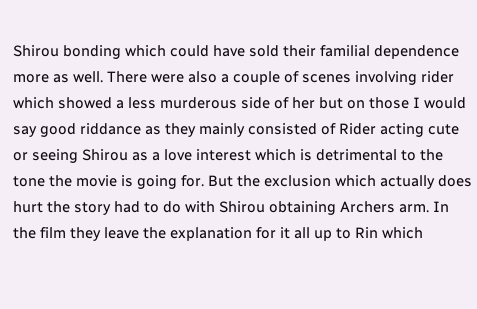Shirou bonding which could have sold their familial dependence more as well. There were also a couple of scenes involving rider which showed a less murderous side of her but on those I would say good riddance as they mainly consisted of Rider acting cute or seeing Shirou as a love interest which is detrimental to the tone the movie is going for. But the exclusion which actually does hurt the story had to do with Shirou obtaining Archers arm. In the film they leave the explanation for it all up to Rin which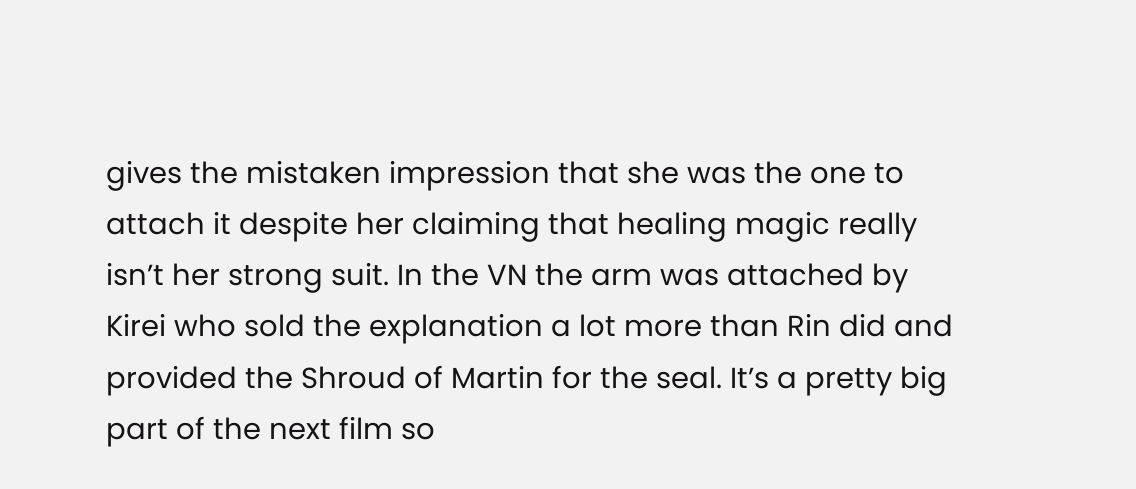gives the mistaken impression that she was the one to attach it despite her claiming that healing magic really isn’t her strong suit. In the VN the arm was attached by Kirei who sold the explanation a lot more than Rin did and provided the Shroud of Martin for the seal. It’s a pretty big part of the next film so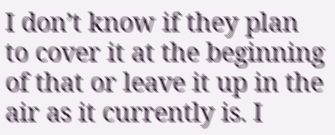I don’t know if they plan to cover it at the beginning of that or leave it up in the air as it currently is. I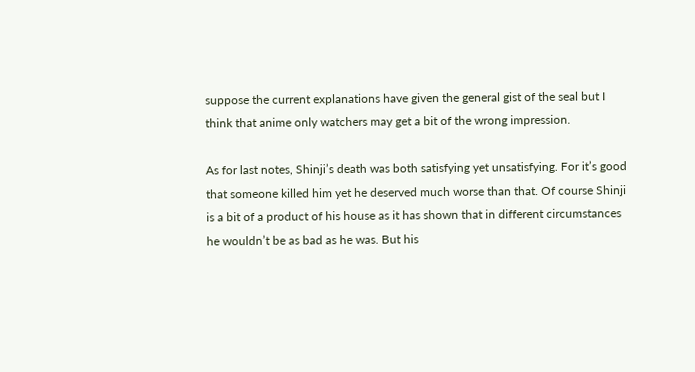suppose the current explanations have given the general gist of the seal but I think that anime only watchers may get a bit of the wrong impression.

As for last notes, Shinji’s death was both satisfying yet unsatisfying. For it’s good that someone killed him yet he deserved much worse than that. Of course Shinji is a bit of a product of his house as it has shown that in different circumstances he wouldn’t be as bad as he was. But his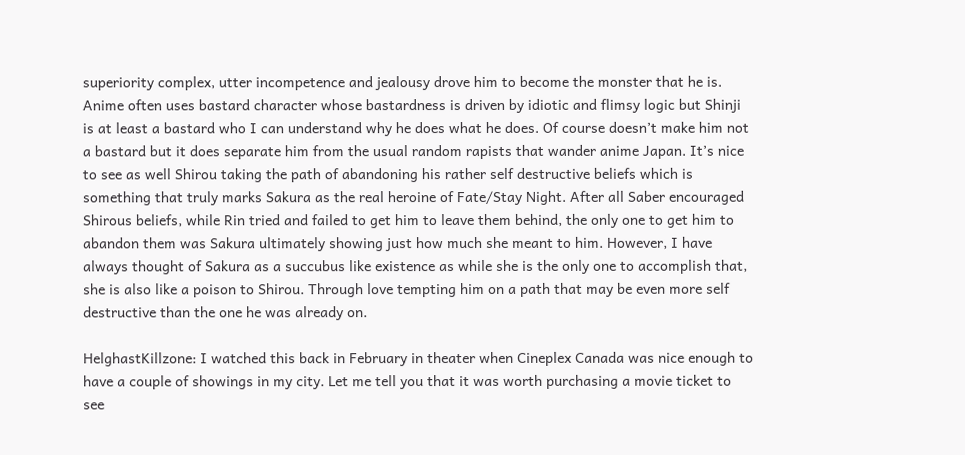superiority complex, utter incompetence and jealousy drove him to become the monster that he is. Anime often uses bastard character whose bastardness is driven by idiotic and flimsy logic but Shinji is at least a bastard who I can understand why he does what he does. Of course doesn’t make him not a bastard but it does separate him from the usual random rapists that wander anime Japan. It’s nice to see as well Shirou taking the path of abandoning his rather self destructive beliefs which is something that truly marks Sakura as the real heroine of Fate/Stay Night. After all Saber encouraged Shirous beliefs, while Rin tried and failed to get him to leave them behind, the only one to get him to abandon them was Sakura ultimately showing just how much she meant to him. However, I have always thought of Sakura as a succubus like existence as while she is the only one to accomplish that, she is also like a poison to Shirou. Through love tempting him on a path that may be even more self destructive than the one he was already on.

HelghastKillzone: I watched this back in February in theater when Cineplex Canada was nice enough to have a couple of showings in my city. Let me tell you that it was worth purchasing a movie ticket to see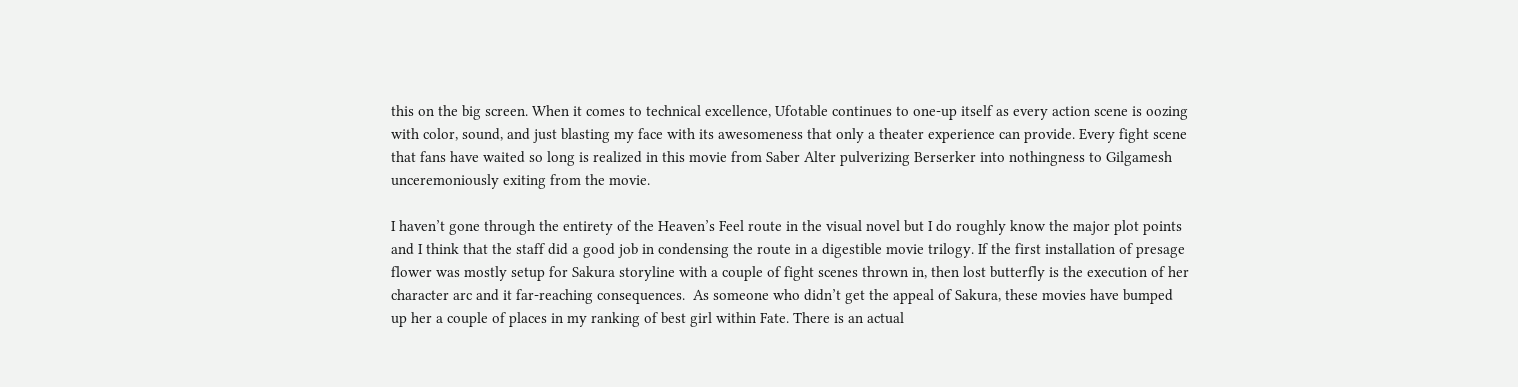this on the big screen. When it comes to technical excellence, Ufotable continues to one-up itself as every action scene is oozing with color, sound, and just blasting my face with its awesomeness that only a theater experience can provide. Every fight scene that fans have waited so long is realized in this movie from Saber Alter pulverizing Berserker into nothingness to Gilgamesh unceremoniously exiting from the movie.

I haven’t gone through the entirety of the Heaven’s Feel route in the visual novel but I do roughly know the major plot points and I think that the staff did a good job in condensing the route in a digestible movie trilogy. If the first installation of presage flower was mostly setup for Sakura storyline with a couple of fight scenes thrown in, then lost butterfly is the execution of her character arc and it far-reaching consequences.  As someone who didn’t get the appeal of Sakura, these movies have bumped up her a couple of places in my ranking of best girl within Fate. There is an actual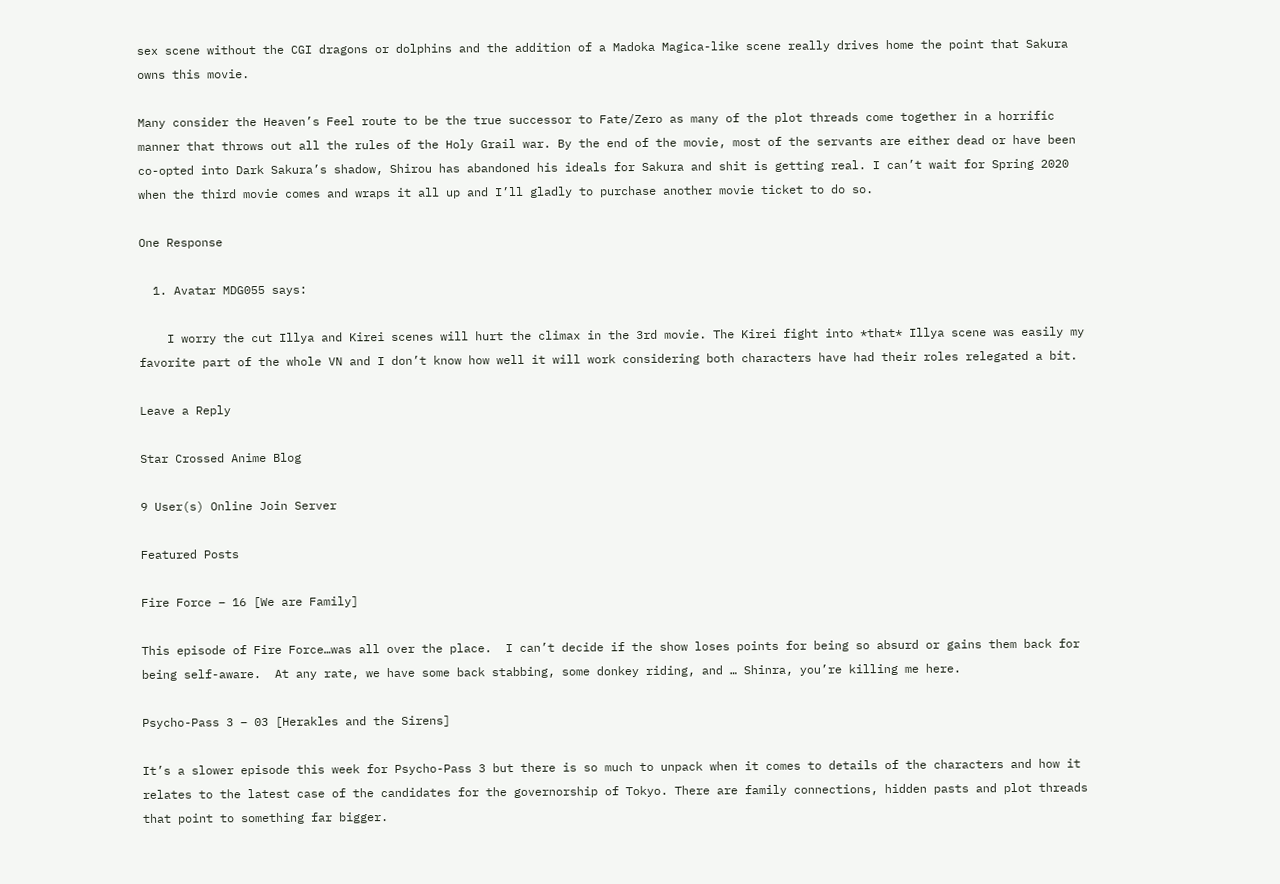sex scene without the CGI dragons or dolphins and the addition of a Madoka Magica-like scene really drives home the point that Sakura owns this movie.

Many consider the Heaven’s Feel route to be the true successor to Fate/Zero as many of the plot threads come together in a horrific manner that throws out all the rules of the Holy Grail war. By the end of the movie, most of the servants are either dead or have been co-opted into Dark Sakura’s shadow, Shirou has abandoned his ideals for Sakura and shit is getting real. I can’t wait for Spring 2020 when the third movie comes and wraps it all up and I’ll gladly to purchase another movie ticket to do so.

One Response

  1. Avatar MDG055 says:

    I worry the cut Illya and Kirei scenes will hurt the climax in the 3rd movie. The Kirei fight into *that* Illya scene was easily my favorite part of the whole VN and I don’t know how well it will work considering both characters have had their roles relegated a bit.

Leave a Reply

Star Crossed Anime Blog

9 User(s) Online Join Server

Featured Posts

Fire Force – 16 [We are Family]

This episode of Fire Force…was all over the place.  I can’t decide if the show loses points for being so absurd or gains them back for being self-aware.  At any rate, we have some back stabbing, some donkey riding, and … Shinra, you’re killing me here.

Psycho-Pass 3 – 03 [Herakles and the Sirens]

It’s a slower episode this week for Psycho-Pass 3 but there is so much to unpack when it comes to details of the characters and how it relates to the latest case of the candidates for the governorship of Tokyo. There are family connections, hidden pasts and plot threads that point to something far bigger.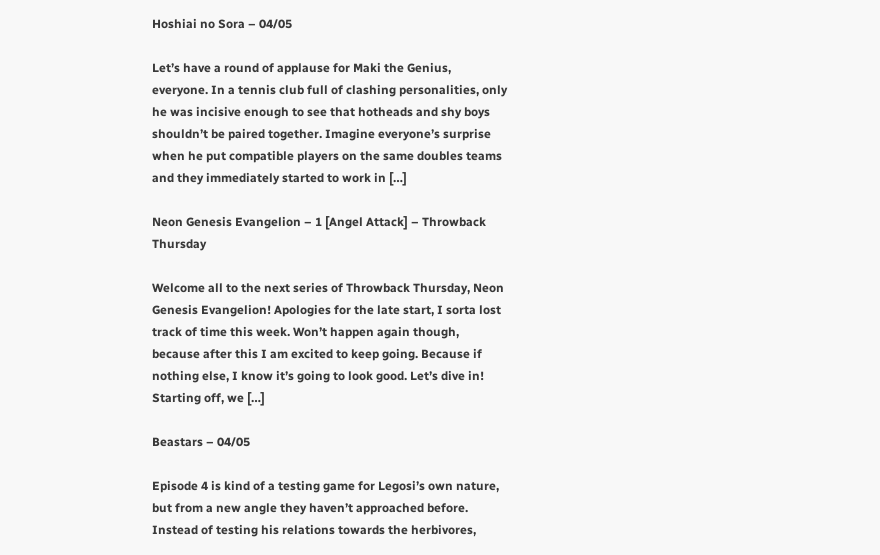Hoshiai no Sora – 04/05

Let’s have a round of applause for Maki the Genius, everyone. In a tennis club full of clashing personalities, only he was incisive enough to see that hotheads and shy boys shouldn’t be paired together. Imagine everyone’s surprise when he put compatible players on the same doubles teams and they immediately started to work in […]

Neon Genesis Evangelion – 1 [Angel Attack] – Throwback Thursday

Welcome all to the next series of Throwback Thursday, Neon Genesis Evangelion! Apologies for the late start, I sorta lost track of time this week. Won’t happen again though, because after this I am excited to keep going. Because if nothing else, I know it’s going to look good. Let’s dive in! Starting off, we […]

Beastars – 04/05

Episode 4 is kind of a testing game for Legosi’s own nature, but from a new angle they haven’t approached before. Instead of testing his relations towards the herbivores,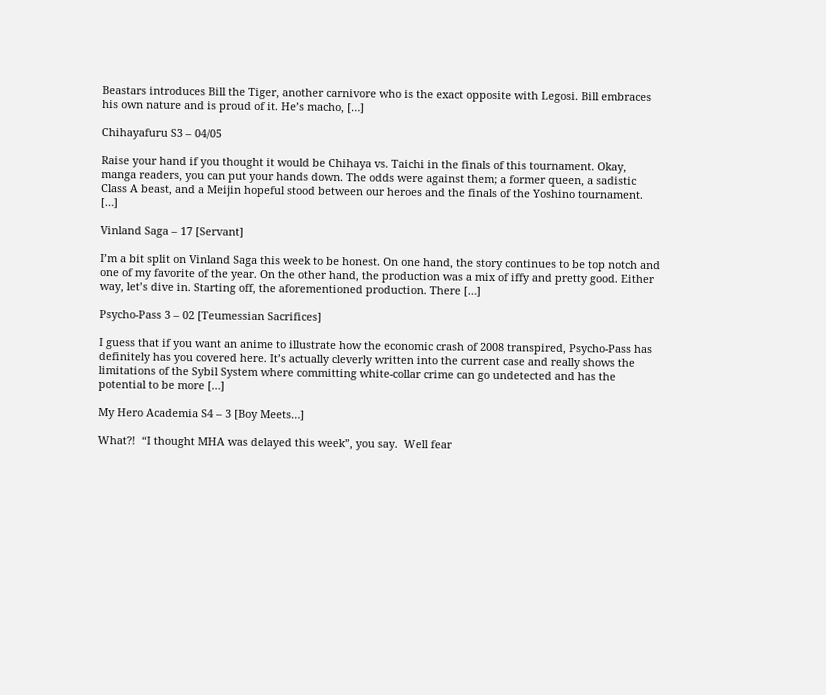Beastars introduces Bill the Tiger, another carnivore who is the exact opposite with Legosi. Bill embraces his own nature and is proud of it. He’s macho, […]

Chihayafuru S3 – 04/05

Raise your hand if you thought it would be Chihaya vs. Taichi in the finals of this tournament. Okay, manga readers, you can put your hands down. The odds were against them; a former queen, a sadistic Class A beast, and a Meijin hopeful stood between our heroes and the finals of the Yoshino tournament. […]

Vinland Saga – 17 [Servant]

I’m a bit split on Vinland Saga this week to be honest. On one hand, the story continues to be top notch and one of my favorite of the year. On the other hand, the production was a mix of iffy and pretty good. Either way, let’s dive in. Starting off, the aforementioned production. There […]

Psycho-Pass 3 – 02 [Teumessian Sacrifices]

I guess that if you want an anime to illustrate how the economic crash of 2008 transpired, Psycho-Pass has definitely has you covered here. It’s actually cleverly written into the current case and really shows the limitations of the Sybil System where committing white-collar crime can go undetected and has the potential to be more […]

My Hero Academia S4 – 3 [Boy Meets…]

What?!  “I thought MHA was delayed this week”, you say.  Well fear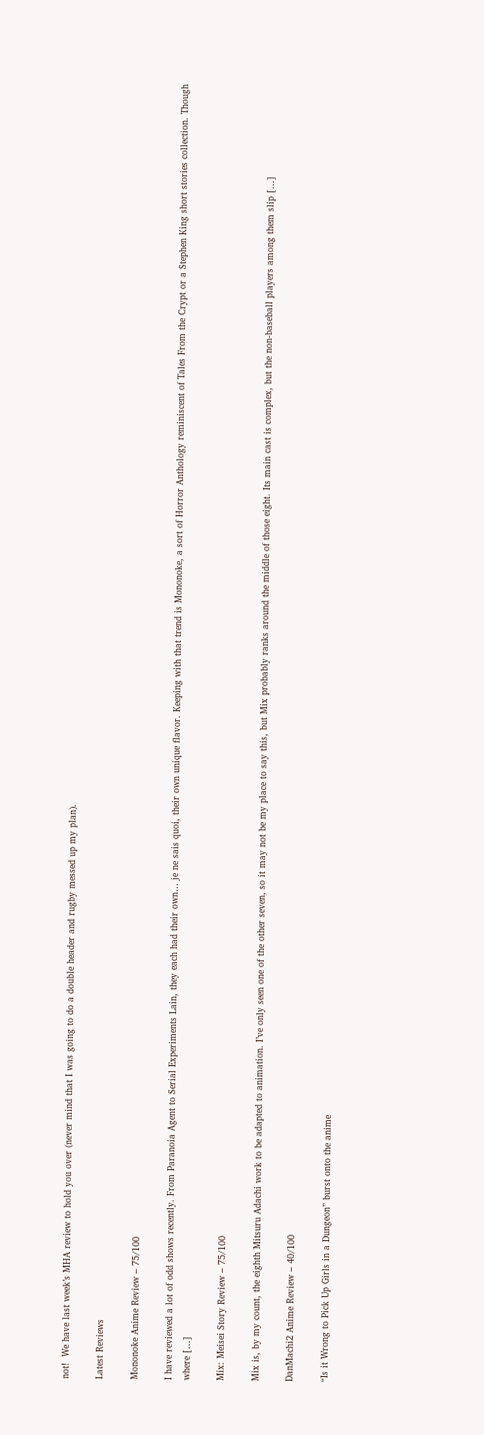not!  We have last week’s MHA review to hold you over (never mind that I was going to do a double header and rugby messed up my plan).

Latest Reviews

Mononoke Anime Review – 75/100

I have reviewed a lot of odd shows recently. From Paranoia Agent to Serial Experiments Lain, they each had their own… je ne sais quoi, their own unique flavor. Keeping with that trend is Mononoke, a sort of Horror Anthology reminiscent of Tales From the Crypt or a Stephen King short stories collection. Though where […]

Mix: Meisei Story Review – 75/100

Mix is, by my count, the eighth Mitsuru Adachi work to be adapted to animation. I’ve only seen one of the other seven, so it may not be my place to say this, but Mix probably ranks around the middle of those eight. Its main cast is complex, but the non-baseball players among them slip […]

DanMachi2 Anime Review – 40/100

“Is it Wrong to Pick Up Girls in a Dungeon” burst onto the anime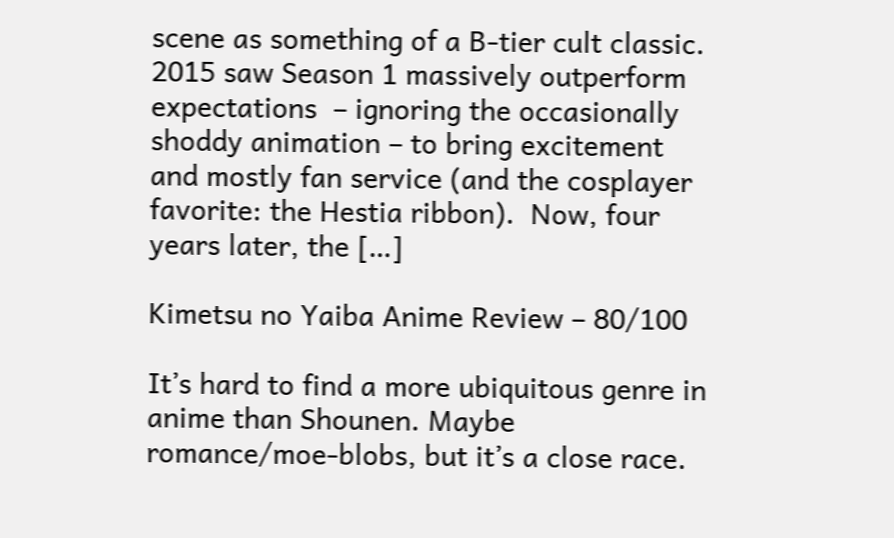scene as something of a B-tier cult classic.  2015 saw Season 1 massively outperform expectations  – ignoring the occasionally shoddy animation – to bring excitement and mostly fan service (and the cosplayer favorite: the Hestia ribbon).  Now, four years later, the […]

Kimetsu no Yaiba Anime Review – 80/100

It’s hard to find a more ubiquitous genre in anime than Shounen. Maybe romance/moe-blobs, but it’s a close race.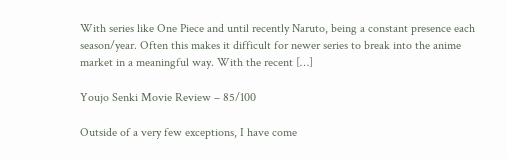With series like One Piece and until recently Naruto, being a constant presence each season/year. Often this makes it difficult for newer series to break into the anime market in a meaningful way. With the recent […]

Youjo Senki Movie Review – 85/100

Outside of a very few exceptions, I have come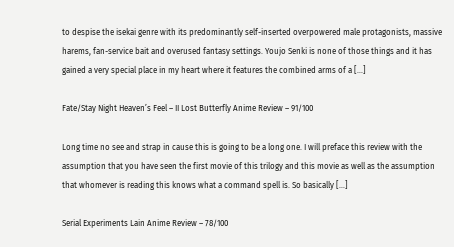to despise the isekai genre with its predominantly self-inserted overpowered male protagonists, massive harems, fan-service bait and overused fantasy settings. Youjo Senki is none of those things and it has gained a very special place in my heart where it features the combined arms of a […]

Fate/Stay Night Heaven’s Feel – II Lost Butterfly Anime Review – 91/100

Long time no see and strap in cause this is going to be a long one. I will preface this review with the assumption that you have seen the first movie of this trilogy and this movie as well as the assumption that whomever is reading this knows what a command spell is. So basically […]

Serial Experiments Lain Anime Review – 78/100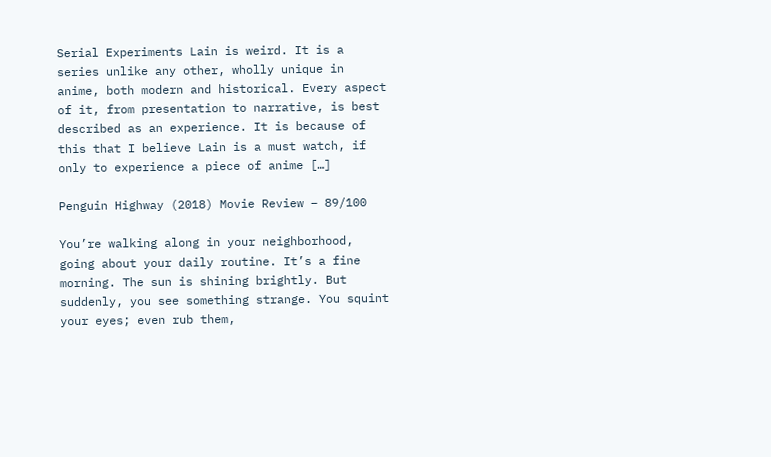Serial Experiments Lain is weird. It is a series unlike any other, wholly unique in anime, both modern and historical. Every aspect of it, from presentation to narrative, is best described as an experience. It is because of this that I believe Lain is a must watch, if only to experience a piece of anime […]

Penguin Highway (2018) Movie Review – 89/100

You’re walking along in your neighborhood, going about your daily routine. It’s a fine morning. The sun is shining brightly. But suddenly, you see something strange. You squint your eyes; even rub them,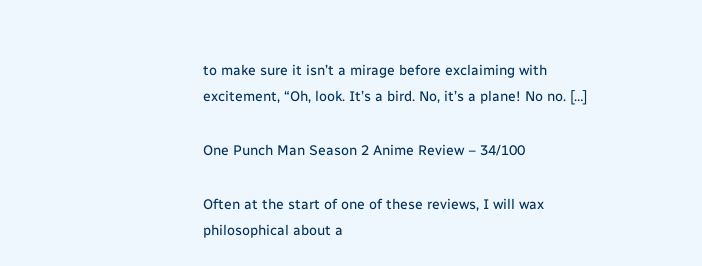to make sure it isn’t a mirage before exclaiming with excitement, “Oh, look. It’s a bird. No, it’s a plane! No no. […]

One Punch Man Season 2 Anime Review – 34/100

Often at the start of one of these reviews, I will wax philosophical about a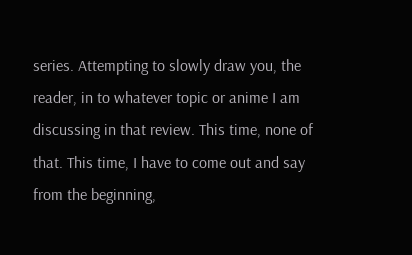series. Attempting to slowly draw you, the reader, in to whatever topic or anime I am discussing in that review. This time, none of that. This time, I have to come out and say from the beginning,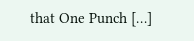that One Punch […]